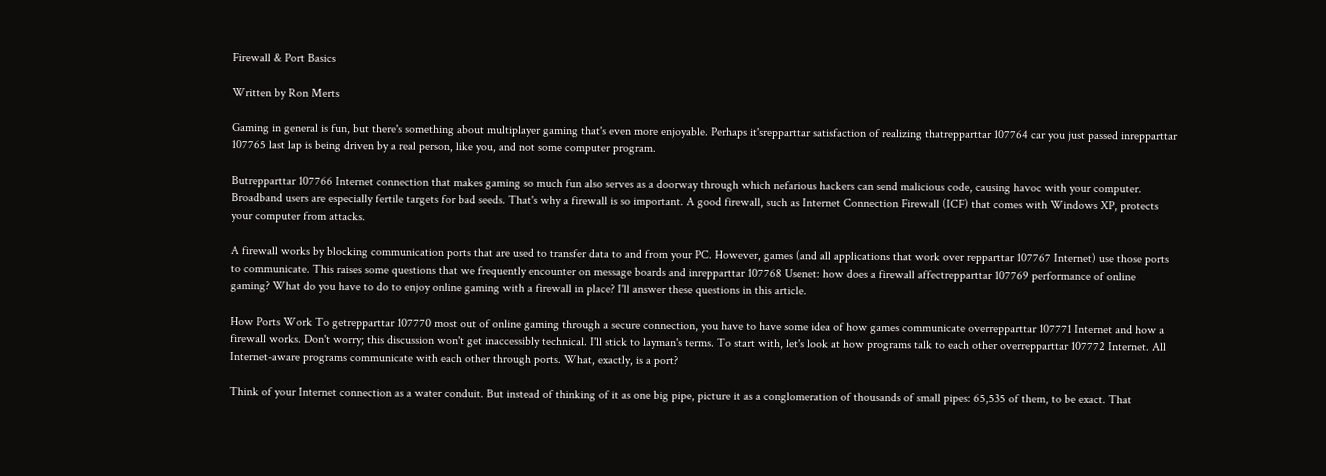Firewall & Port Basics

Written by Ron Merts

Gaming in general is fun, but there's something about multiplayer gaming that's even more enjoyable. Perhaps it'srepparttar satisfaction of realizing thatrepparttar 107764 car you just passed inrepparttar 107765 last lap is being driven by a real person, like you, and not some computer program.

Butrepparttar 107766 Internet connection that makes gaming so much fun also serves as a doorway through which nefarious hackers can send malicious code, causing havoc with your computer. Broadband users are especially fertile targets for bad seeds. That's why a firewall is so important. A good firewall, such as Internet Connection Firewall (ICF) that comes with Windows XP, protects your computer from attacks.

A firewall works by blocking communication ports that are used to transfer data to and from your PC. However, games (and all applications that work over repparttar 107767 Internet) use those ports to communicate. This raises some questions that we frequently encounter on message boards and inrepparttar 107768 Usenet: how does a firewall affectrepparttar 107769 performance of online gaming? What do you have to do to enjoy online gaming with a firewall in place? I'll answer these questions in this article.

How Ports Work To getrepparttar 107770 most out of online gaming through a secure connection, you have to have some idea of how games communicate overrepparttar 107771 Internet and how a firewall works. Don't worry; this discussion won't get inaccessibly technical. I'll stick to layman's terms. To start with, let's look at how programs talk to each other overrepparttar 107772 Internet. All Internet-aware programs communicate with each other through ports. What, exactly, is a port?

Think of your Internet connection as a water conduit. But instead of thinking of it as one big pipe, picture it as a conglomeration of thousands of small pipes: 65,535 of them, to be exact. That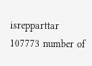isrepparttar 107773 number of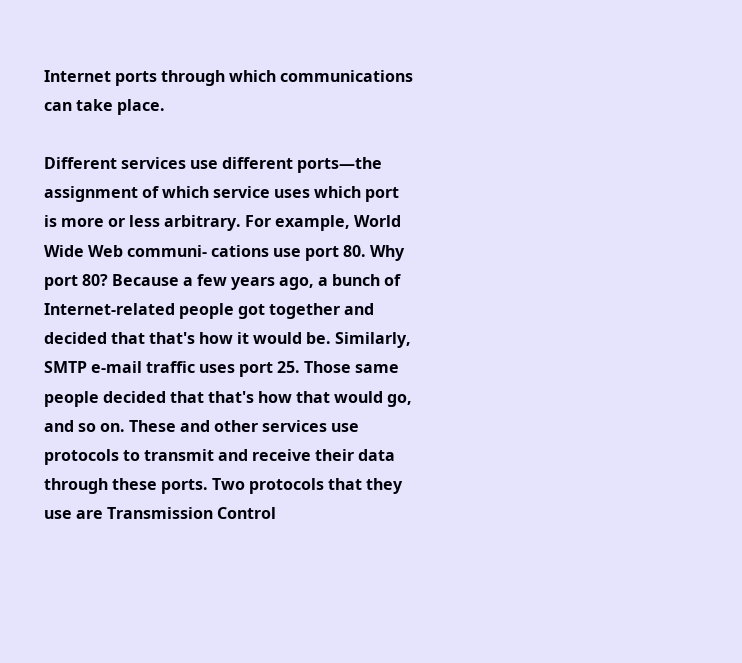Internet ports through which communications can take place.

Different services use different ports—the assignment of which service uses which port is more or less arbitrary. For example, World Wide Web communi- cations use port 80. Why port 80? Because a few years ago, a bunch of Internet-related people got together and decided that that's how it would be. Similarly, SMTP e-mail traffic uses port 25. Those same people decided that that's how that would go, and so on. These and other services use protocols to transmit and receive their data through these ports. Two protocols that they use are Transmission Control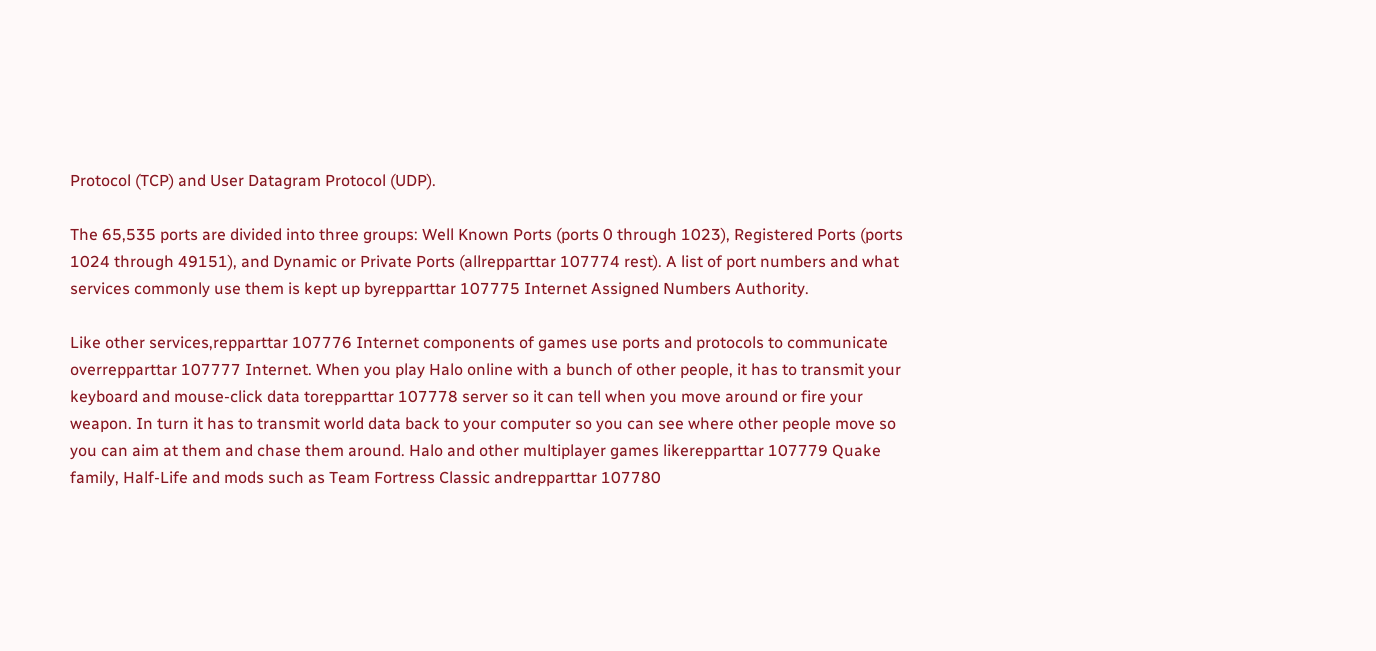Protocol (TCP) and User Datagram Protocol (UDP).

The 65,535 ports are divided into three groups: Well Known Ports (ports 0 through 1023), Registered Ports (ports 1024 through 49151), and Dynamic or Private Ports (allrepparttar 107774 rest). A list of port numbers and what services commonly use them is kept up byrepparttar 107775 Internet Assigned Numbers Authority.

Like other services,repparttar 107776 Internet components of games use ports and protocols to communicate overrepparttar 107777 Internet. When you play Halo online with a bunch of other people, it has to transmit your keyboard and mouse-click data torepparttar 107778 server so it can tell when you move around or fire your weapon. In turn it has to transmit world data back to your computer so you can see where other people move so you can aim at them and chase them around. Halo and other multiplayer games likerepparttar 107779 Quake family, Half-Life and mods such as Team Fortress Classic andrepparttar 107780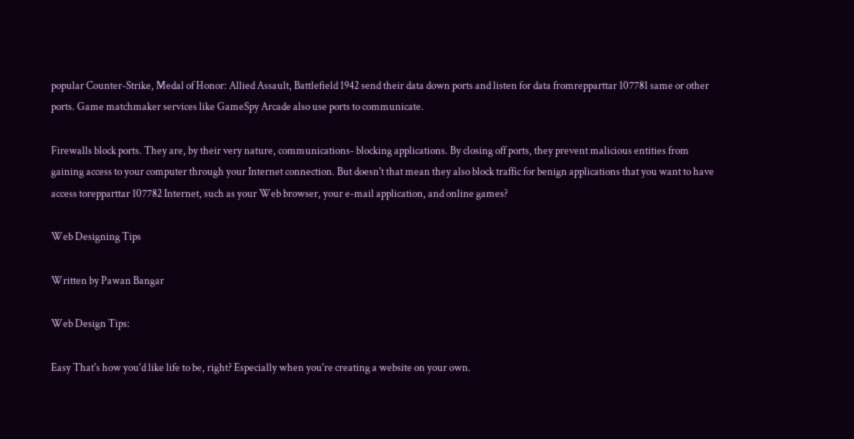popular Counter-Strike, Medal of Honor: Allied Assault, Battlefield 1942 send their data down ports and listen for data fromrepparttar 107781 same or other ports. Game matchmaker services like GameSpy Arcade also use ports to communicate.

Firewalls block ports. They are, by their very nature, communications- blocking applications. By closing off ports, they prevent malicious entities from gaining access to your computer through your Internet connection. But doesn't that mean they also block traffic for benign applications that you want to have access torepparttar 107782 Internet, such as your Web browser, your e-mail application, and online games?

Web Designing Tips

Written by Pawan Bangar

Web Design Tips:

Easy That's how you'd like life to be, right? Especially when you're creating a website on your own.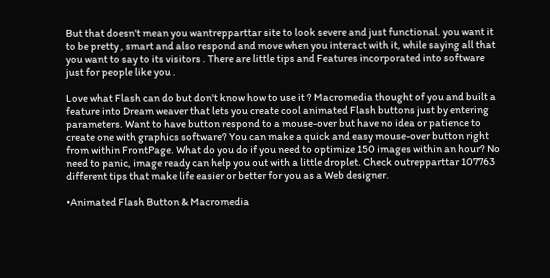But that doesn't mean you wantrepparttar site to look severe and just functional. you want it to be pretty , smart and also respond and move when you interact with it, while saying all that you want to say to its visitors . There are little tips and Features incorporated into software just for people like you .

Love what Flash can do but don't know how to use it ? Macromedia thought of you and built a feature into Dream weaver that lets you create cool animated Flash buttons just by entering parameters. Want to have button respond to a mouse-over but have no idea or patience to create one with graphics software? You can make a quick and easy mouse-over button right from within FrontPage. What do you do if you need to optimize 150 images within an hour? No need to panic, image ready can help you out with a little droplet. Check outrepparttar 107763 different tips that make life easier or better for you as a Web designer.

•Animated Flash Button & Macromedia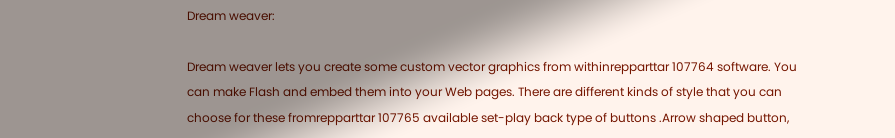Dream weaver:

Dream weaver lets you create some custom vector graphics from withinrepparttar 107764 software. You can make Flash and embed them into your Web pages. There are different kinds of style that you can choose for these fromrepparttar 107765 available set-play back type of buttons .Arrow shaped button,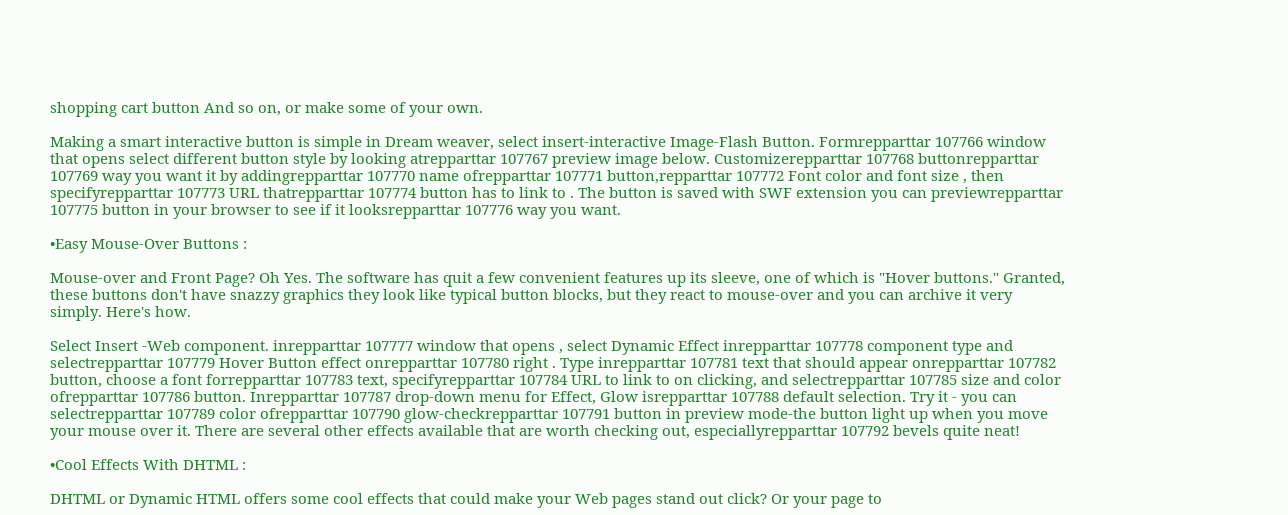shopping cart button And so on, or make some of your own.

Making a smart interactive button is simple in Dream weaver, select insert-interactive Image-Flash Button. Formrepparttar 107766 window that opens select different button style by looking atrepparttar 107767 preview image below. Customizerepparttar 107768 buttonrepparttar 107769 way you want it by addingrepparttar 107770 name ofrepparttar 107771 button,repparttar 107772 Font color and font size , then specifyrepparttar 107773 URL thatrepparttar 107774 button has to link to . The button is saved with SWF extension you can previewrepparttar 107775 button in your browser to see if it looksrepparttar 107776 way you want.

•Easy Mouse-Over Buttons :

Mouse-over and Front Page? Oh Yes. The software has quit a few convenient features up its sleeve, one of which is "Hover buttons." Granted, these buttons don't have snazzy graphics they look like typical button blocks, but they react to mouse-over and you can archive it very simply. Here's how.

Select Insert -Web component. inrepparttar 107777 window that opens , select Dynamic Effect inrepparttar 107778 component type and selectrepparttar 107779 Hover Button effect onrepparttar 107780 right . Type inrepparttar 107781 text that should appear onrepparttar 107782 button, choose a font forrepparttar 107783 text, specifyrepparttar 107784 URL to link to on clicking, and selectrepparttar 107785 size and color ofrepparttar 107786 button. Inrepparttar 107787 drop-down menu for Effect, Glow isrepparttar 107788 default selection. Try it - you can selectrepparttar 107789 color ofrepparttar 107790 glow-checkrepparttar 107791 button in preview mode-the button light up when you move your mouse over it. There are several other effects available that are worth checking out, especiallyrepparttar 107792 bevels quite neat!

•Cool Effects With DHTML :

DHTML or Dynamic HTML offers some cool effects that could make your Web pages stand out click? Or your page to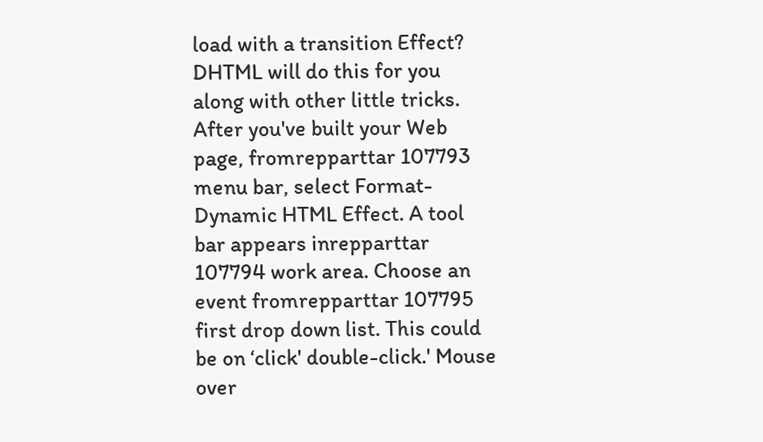load with a transition Effect? DHTML will do this for you along with other little tricks. After you've built your Web page, fromrepparttar 107793 menu bar, select Format-Dynamic HTML Effect. A tool bar appears inrepparttar 107794 work area. Choose an event fromrepparttar 107795 first drop down list. This could be on ‘click' double-click.' Mouse over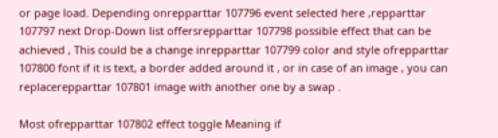or page load. Depending onrepparttar 107796 event selected here ,repparttar 107797 next Drop-Down list offersrepparttar 107798 possible effect that can be achieved , This could be a change inrepparttar 107799 color and style ofrepparttar 107800 font if it is text, a border added around it , or in case of an image , you can replacerepparttar 107801 image with another one by a swap .

Most ofrepparttar 107802 effect toggle Meaning if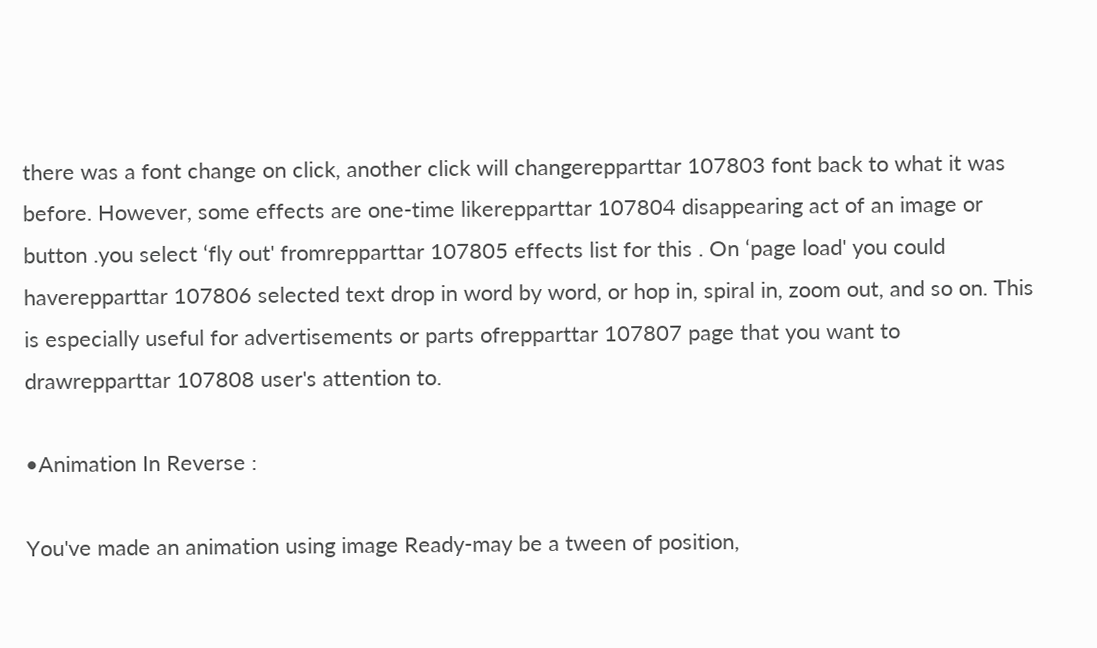there was a font change on click, another click will changerepparttar 107803 font back to what it was before. However, some effects are one-time likerepparttar 107804 disappearing act of an image or button .you select ‘fly out' fromrepparttar 107805 effects list for this . On ‘page load' you could haverepparttar 107806 selected text drop in word by word, or hop in, spiral in, zoom out, and so on. This is especially useful for advertisements or parts ofrepparttar 107807 page that you want to drawrepparttar 107808 user's attention to.

•Animation In Reverse :

You've made an animation using image Ready-may be a tween of position,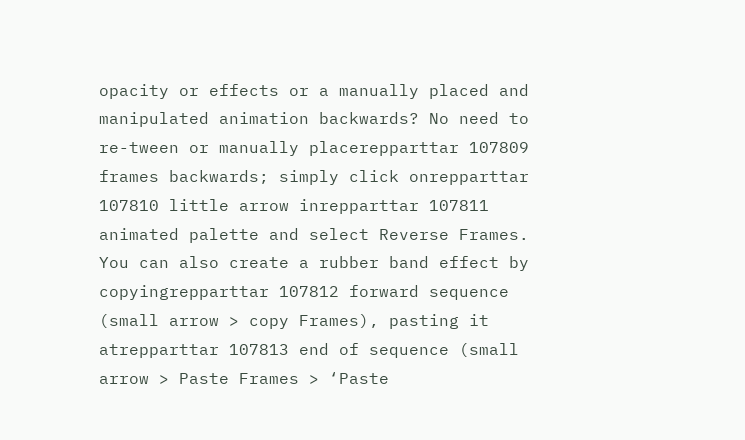opacity or effects or a manually placed and manipulated animation backwards? No need to re-tween or manually placerepparttar 107809 frames backwards; simply click onrepparttar 107810 little arrow inrepparttar 107811 animated palette and select Reverse Frames. You can also create a rubber band effect by copyingrepparttar 107812 forward sequence (small arrow > copy Frames), pasting it atrepparttar 107813 end of sequence (small arrow > Paste Frames > ‘Paste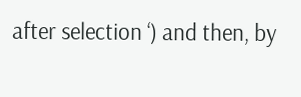after selection ‘) and then, by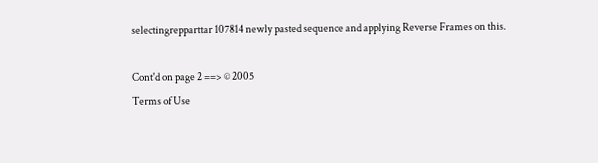selectingrepparttar 107814 newly pasted sequence and applying Reverse Frames on this.

Cont'd on page 2 ==> © 2005
Terms of Use